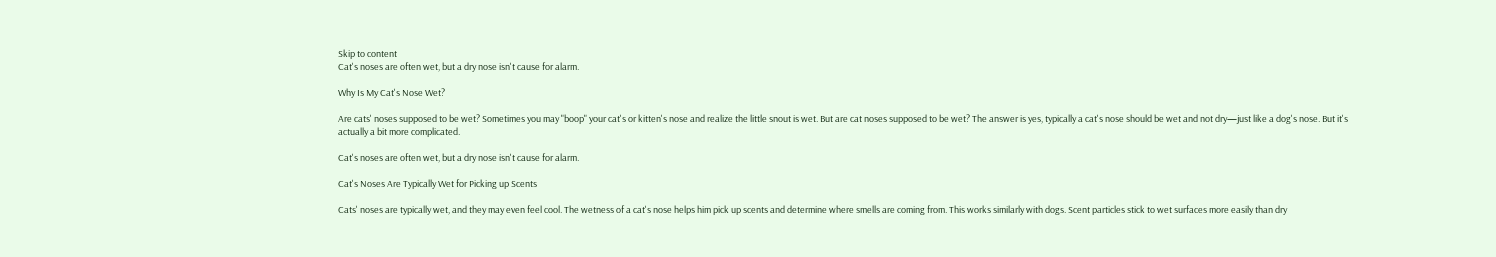Skip to content
Cat's noses are often wet, but a dry nose isn't cause for alarm.

Why Is My Cat's Nose Wet?

Are cats' noses supposed to be wet? Sometimes you may "boop" your cat's or kitten's nose and realize the little snout is wet. But are cat noses supposed to be wet? The answer is yes, typically a cat's nose should be wet and not dry—just like a dog's nose. But it's actually a bit more complicated.

Cat's noses are often wet, but a dry nose isn't cause for alarm.

Cat's Noses Are Typically Wet for Picking up Scents

Cats' noses are typically wet, and they may even feel cool. The wetness of a cat's nose helps him pick up scents and determine where smells are coming from. This works similarly with dogs. Scent particles stick to wet surfaces more easily than dry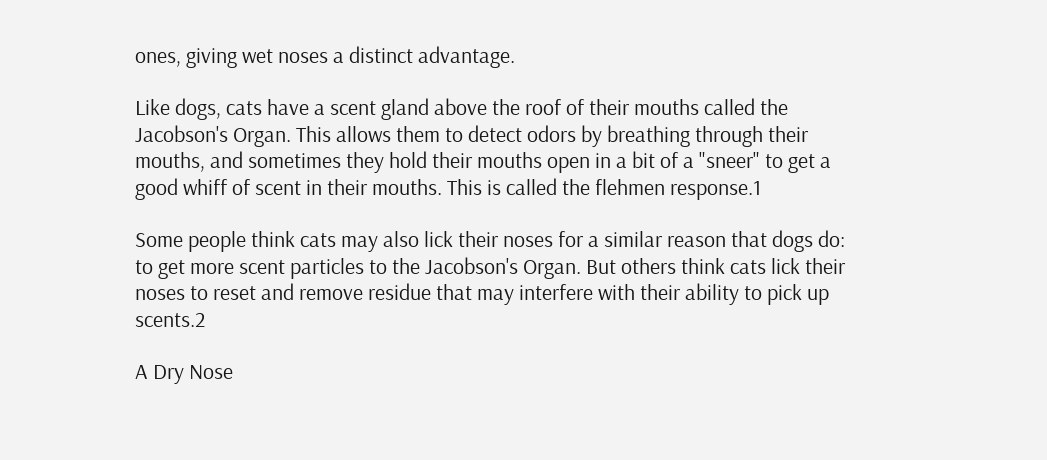ones, giving wet noses a distinct advantage.

Like dogs, cats have a scent gland above the roof of their mouths called the Jacobson's Organ. This allows them to detect odors by breathing through their mouths, and sometimes they hold their mouths open in a bit of a "sneer" to get a good whiff of scent in their mouths. This is called the flehmen response.1

Some people think cats may also lick their noses for a similar reason that dogs do: to get more scent particles to the Jacobson's Organ. But others think cats lick their noses to reset and remove residue that may interfere with their ability to pick up scents.2

A Dry Nose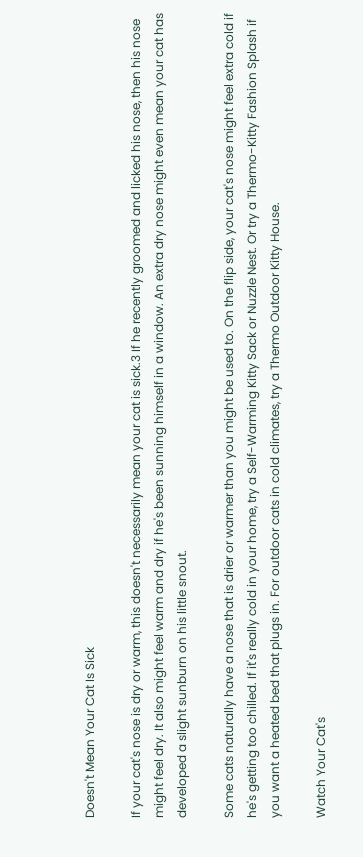Doesn't Mean Your Cat Is Sick

If your cat's nose is dry or warm, this doesn't necessarily mean your cat is sick.3 If he recently groomed and licked his nose, then his nose might feel dry. It also might feel warm and dry if he's been sunning himself in a window. An extra dry nose might even mean your cat has developed a slight sunburn on his little snout.

Some cats naturally have a nose that is drier or warmer than you might be used to. On the flip side, your cat's nose might feel extra cold if he's getting too chilled. If it's really cold in your home, try a Self-Warming Kitty Sack or Nuzzle Nest. Or try a Thermo-Kitty Fashion Splash if you want a heated bed that plugs in. For outdoor cats in cold climates, try a Thermo Outdoor Kitty House.

Watch Your Cat's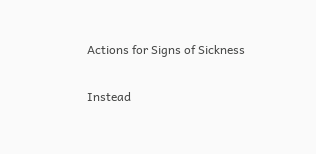Actions for Signs of Sickness

Instead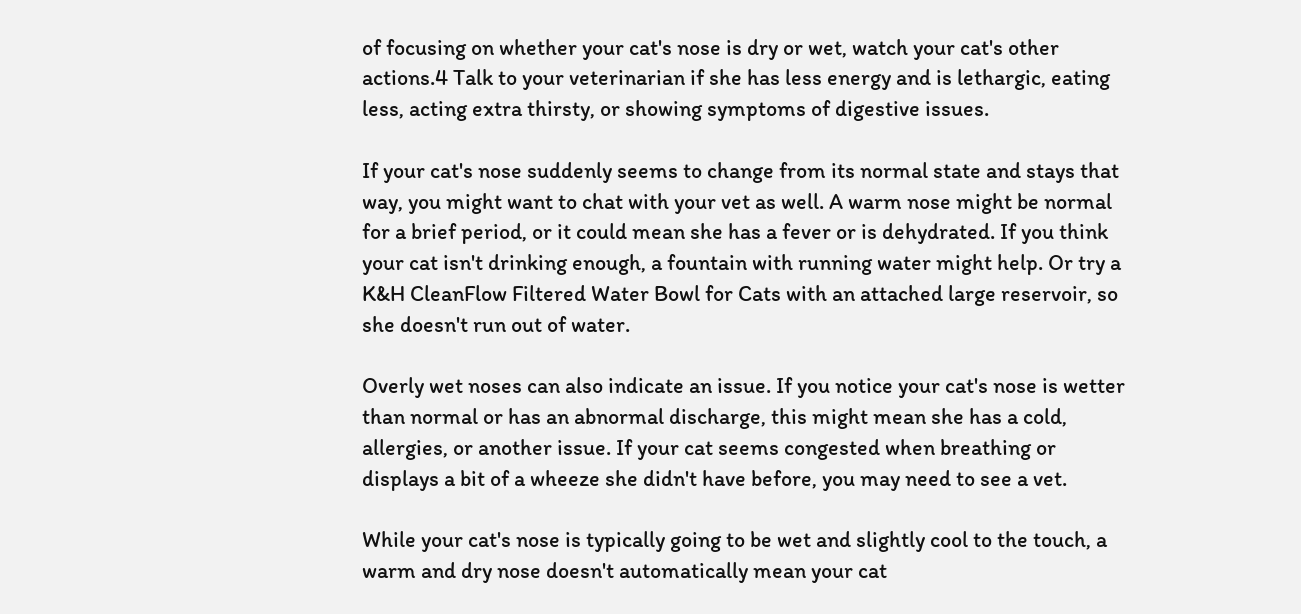of focusing on whether your cat's nose is dry or wet, watch your cat's other actions.4 Talk to your veterinarian if she has less energy and is lethargic, eating less, acting extra thirsty, or showing symptoms of digestive issues.

If your cat's nose suddenly seems to change from its normal state and stays that way, you might want to chat with your vet as well. A warm nose might be normal for a brief period, or it could mean she has a fever or is dehydrated. If you think your cat isn't drinking enough, a fountain with running water might help. Or try a K&H CleanFlow Filtered Water Bowl for Cats with an attached large reservoir, so she doesn't run out of water.

Overly wet noses can also indicate an issue. If you notice your cat's nose is wetter than normal or has an abnormal discharge, this might mean she has a cold, allergies, or another issue. If your cat seems congested when breathing or displays a bit of a wheeze she didn't have before, you may need to see a vet.

While your cat's nose is typically going to be wet and slightly cool to the touch, a warm and dry nose doesn't automatically mean your cat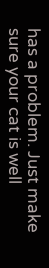has a problem. Just make sure your cat is well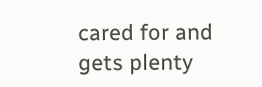cared for and gets plenty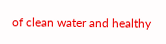of clean water and healthy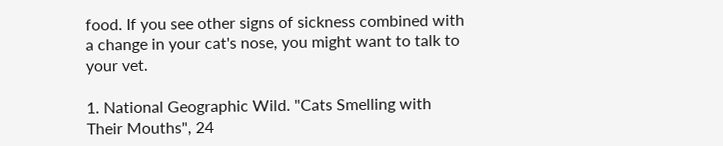food. If you see other signs of sickness combined with a change in your cat's nose, you might want to talk to your vet.

1. National Geographic Wild. "Cats Smelling with Their Mouths", 24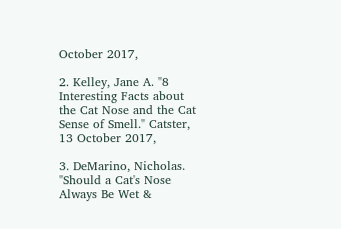October 2017,

2. Kelley, Jane A. "8 Interesting Facts about the Cat Nose and the Cat Sense of Smell." Catster, 13 October 2017,

3. DeMarino, Nicholas. "Should a Cat's Nose Always Be Wet &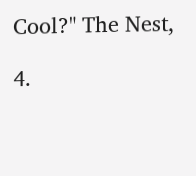Cool?" The Nest,

4.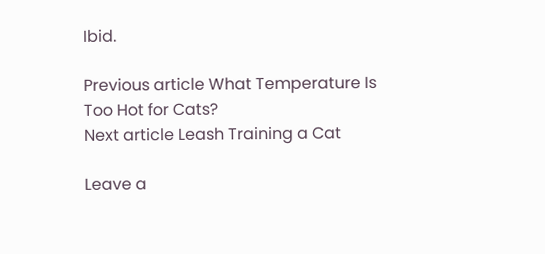Ibid.

Previous article What Temperature Is Too Hot for Cats?
Next article Leash Training a Cat

Leave a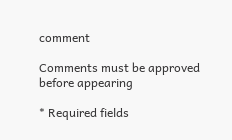comment

Comments must be approved before appearing

* Required fields